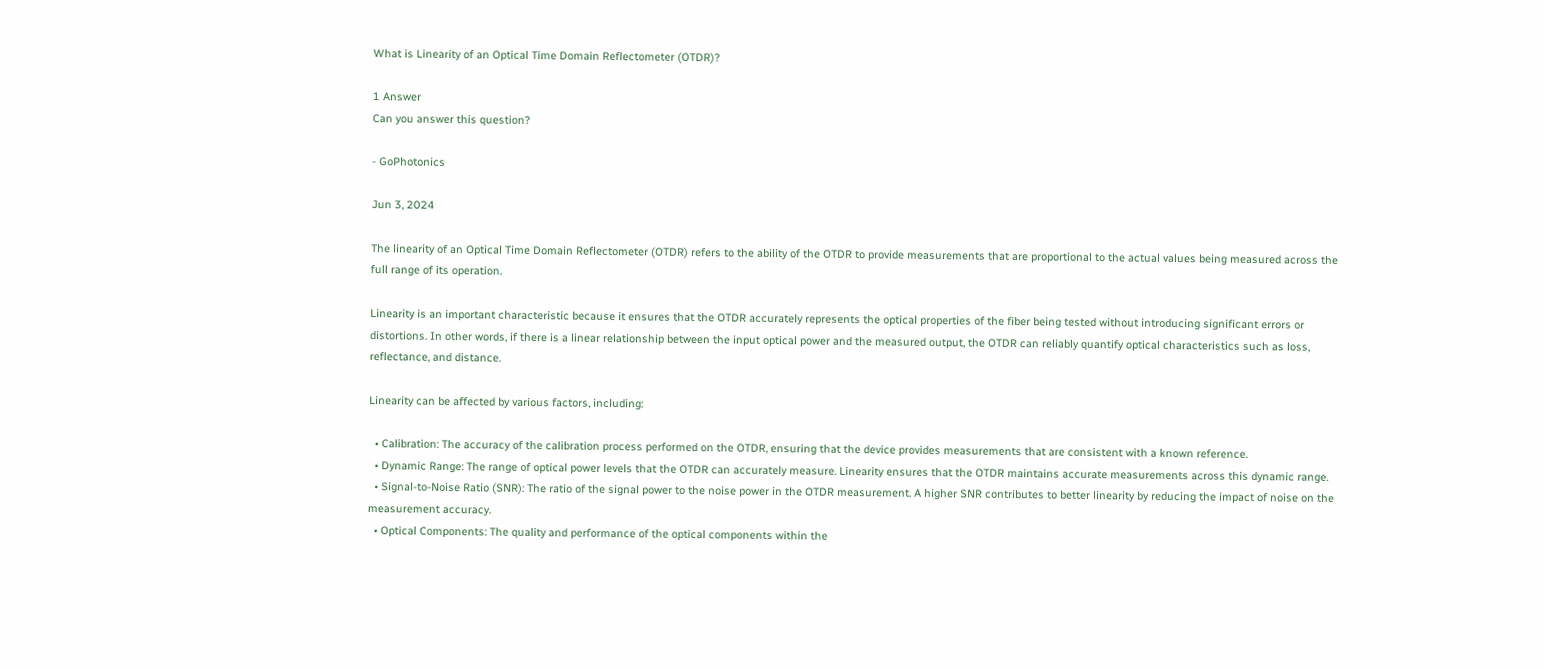What is Linearity of an Optical Time Domain Reflectometer (OTDR)?

1 Answer
Can you answer this question?

- GoPhotonics

Jun 3, 2024

The linearity of an Optical Time Domain Reflectometer (OTDR) refers to the ability of the OTDR to provide measurements that are proportional to the actual values being measured across the full range of its operation.

Linearity is an important characteristic because it ensures that the OTDR accurately represents the optical properties of the fiber being tested without introducing significant errors or distortions. In other words, if there is a linear relationship between the input optical power and the measured output, the OTDR can reliably quantify optical characteristics such as loss, reflectance, and distance.

Linearity can be affected by various factors, including:

  • Calibration: The accuracy of the calibration process performed on the OTDR, ensuring that the device provides measurements that are consistent with a known reference.
  • Dynamic Range: The range of optical power levels that the OTDR can accurately measure. Linearity ensures that the OTDR maintains accurate measurements across this dynamic range.
  • Signal-to-Noise Ratio (SNR): The ratio of the signal power to the noise power in the OTDR measurement. A higher SNR contributes to better linearity by reducing the impact of noise on the measurement accuracy.
  • Optical Components: The quality and performance of the optical components within the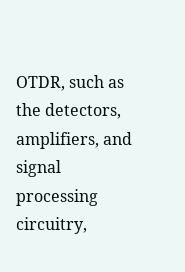OTDR, such as the detectors, amplifiers, and signal processing circuitry,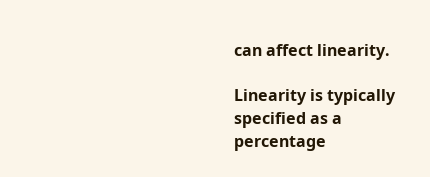can affect linearity.

Linearity is typically specified as a percentage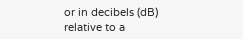or in decibels (dB) relative to a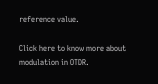reference value.

Click here to know more about modulation in OTDR.